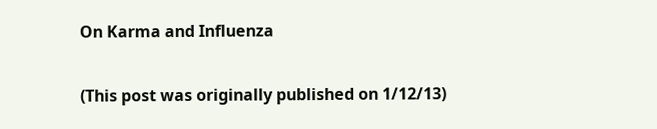On Karma and Influenza

(This post was originally published on 1/12/13)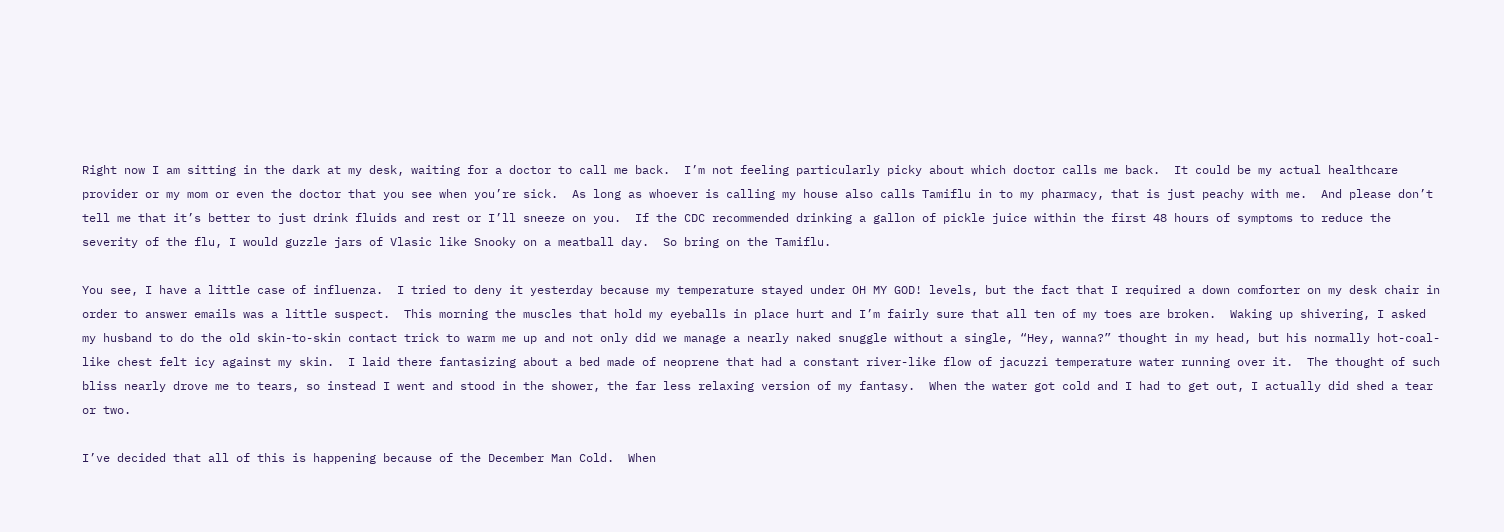Right now I am sitting in the dark at my desk, waiting for a doctor to call me back.  I’m not feeling particularly picky about which doctor calls me back.  It could be my actual healthcare provider or my mom or even the doctor that you see when you’re sick.  As long as whoever is calling my house also calls Tamiflu in to my pharmacy, that is just peachy with me.  And please don’t tell me that it’s better to just drink fluids and rest or I’ll sneeze on you.  If the CDC recommended drinking a gallon of pickle juice within the first 48 hours of symptoms to reduce the severity of the flu, I would guzzle jars of Vlasic like Snooky on a meatball day.  So bring on the Tamiflu.

You see, I have a little case of influenza.  I tried to deny it yesterday because my temperature stayed under OH MY GOD! levels, but the fact that I required a down comforter on my desk chair in order to answer emails was a little suspect.  This morning the muscles that hold my eyeballs in place hurt and I’m fairly sure that all ten of my toes are broken.  Waking up shivering, I asked my husband to do the old skin-to-skin contact trick to warm me up and not only did we manage a nearly naked snuggle without a single, “Hey, wanna?” thought in my head, but his normally hot-coal-like chest felt icy against my skin.  I laid there fantasizing about a bed made of neoprene that had a constant river-like flow of jacuzzi temperature water running over it.  The thought of such bliss nearly drove me to tears, so instead I went and stood in the shower, the far less relaxing version of my fantasy.  When the water got cold and I had to get out, I actually did shed a tear or two.

I’ve decided that all of this is happening because of the December Man Cold.  When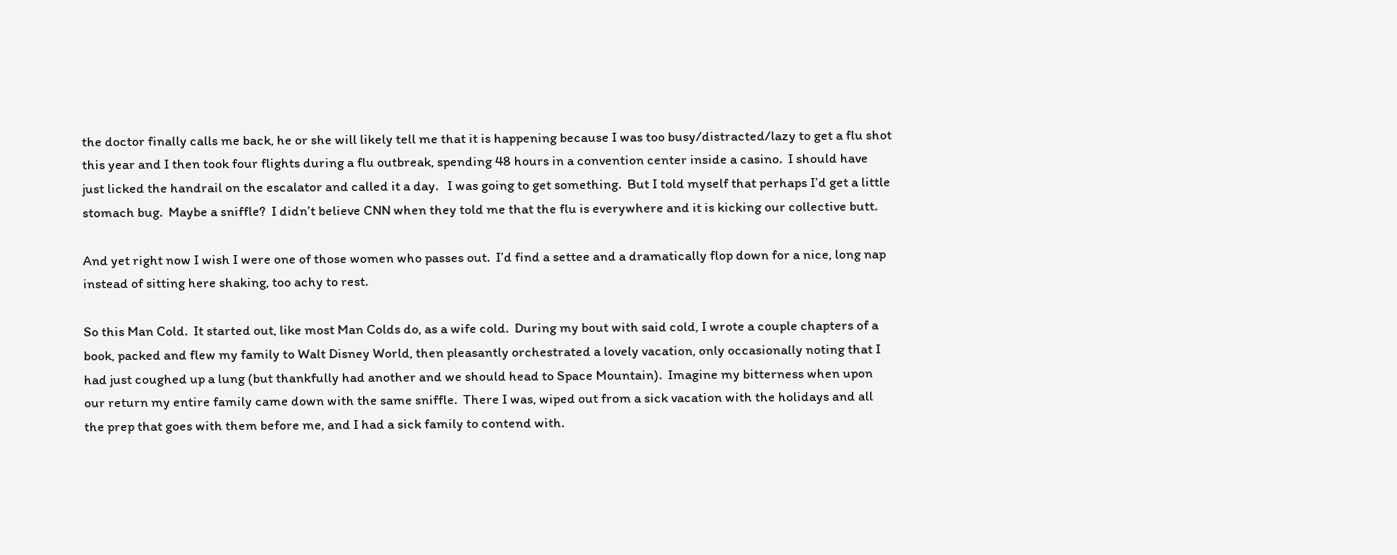the doctor finally calls me back, he or she will likely tell me that it is happening because I was too busy/distracted/lazy to get a flu shot this year and I then took four flights during a flu outbreak, spending 48 hours in a convention center inside a casino.  I should have just licked the handrail on the escalator and called it a day.   I was going to get something.  But I told myself that perhaps I’d get a little stomach bug.  Maybe a sniffle?  I didn’t believe CNN when they told me that the flu is everywhere and it is kicking our collective butt.

And yet right now I wish I were one of those women who passes out.  I’d find a settee and a dramatically flop down for a nice, long nap instead of sitting here shaking, too achy to rest.

So this Man Cold.  It started out, like most Man Colds do, as a wife cold.  During my bout with said cold, I wrote a couple chapters of a book, packed and flew my family to Walt Disney World, then pleasantly orchestrated a lovely vacation, only occasionally noting that I had just coughed up a lung (but thankfully had another and we should head to Space Mountain).  Imagine my bitterness when upon our return my entire family came down with the same sniffle.  There I was, wiped out from a sick vacation with the holidays and all the prep that goes with them before me, and I had a sick family to contend with.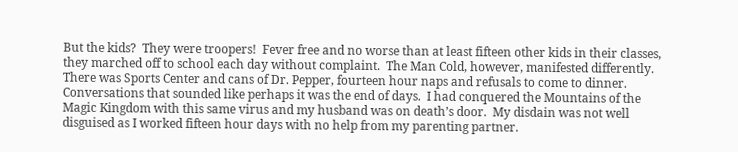But the kids?  They were troopers!  Fever free and no worse than at least fifteen other kids in their classes, they marched off to school each day without complaint.  The Man Cold, however, manifested differently.  There was Sports Center and cans of Dr. Pepper, fourteen hour naps and refusals to come to dinner.  Conversations that sounded like perhaps it was the end of days.  I had conquered the Mountains of the Magic Kingdom with this same virus and my husband was on death’s door.  My disdain was not well disguised as I worked fifteen hour days with no help from my parenting partner.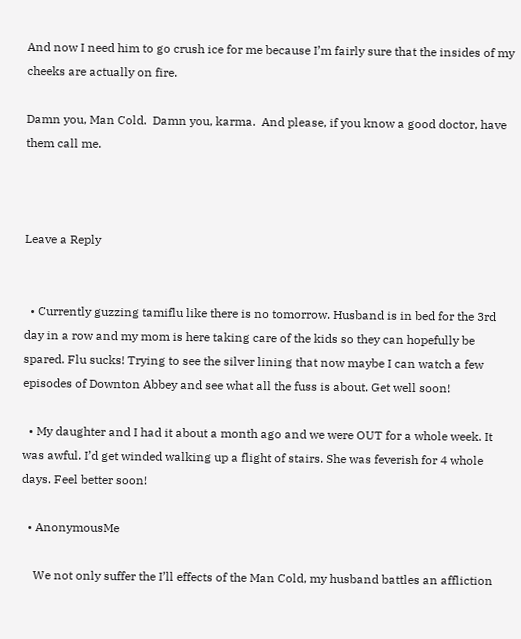And now I need him to go crush ice for me because I’m fairly sure that the insides of my cheeks are actually on fire.

Damn you, Man Cold.  Damn you, karma.  And please, if you know a good doctor, have them call me.



Leave a Reply


  • Currently guzzing tamiflu like there is no tomorrow. Husband is in bed for the 3rd day in a row and my mom is here taking care of the kids so they can hopefully be spared. Flu sucks! Trying to see the silver lining that now maybe I can watch a few episodes of Downton Abbey and see what all the fuss is about. Get well soon!

  • My daughter and I had it about a month ago and we were OUT for a whole week. It was awful. I’d get winded walking up a flight of stairs. She was feverish for 4 whole days. Feel better soon!

  • AnonymousMe

    We not only suffer the I’ll effects of the Man Cold, my husband battles an affliction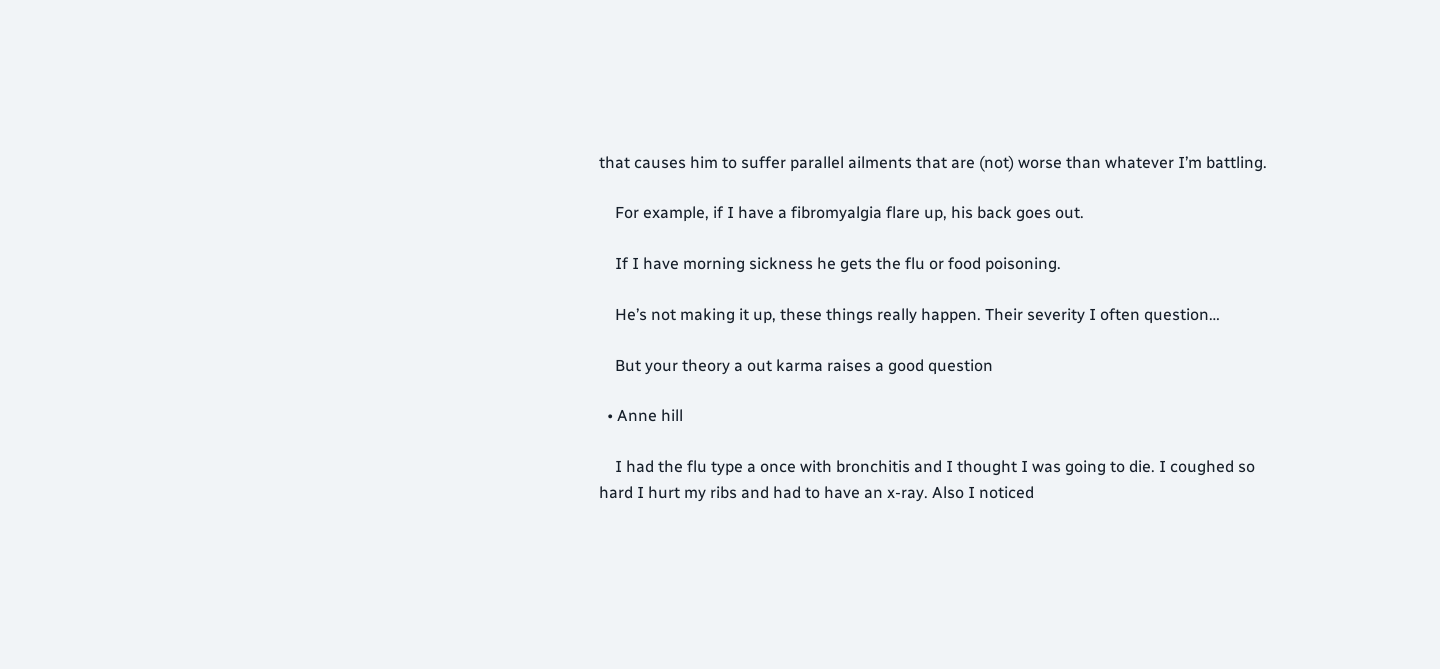that causes him to suffer parallel ailments that are (not) worse than whatever I’m battling.

    For example, if I have a fibromyalgia flare up, his back goes out.

    If I have morning sickness he gets the flu or food poisoning.

    He’s not making it up, these things really happen. Their severity I often question…

    But your theory a out karma raises a good question

  • Anne hill

    I had the flu type a once with bronchitis and I thought I was going to die. I coughed so hard I hurt my ribs and had to have an x-ray. Also I noticed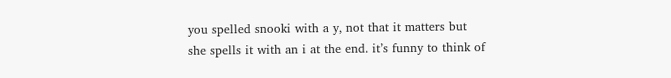you spelled snooki with a y, not that it matters but she spells it with an i at the end. it’s funny to think of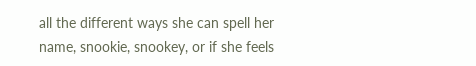all the different ways she can spell her name, snookie, snookey, or if she feels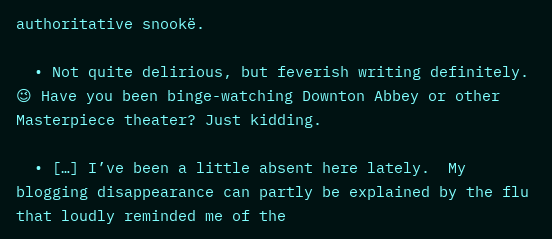authoritative snookë.

  • Not quite delirious, but feverish writing definitely. 😉 Have you been binge-watching Downton Abbey or other Masterpiece theater? Just kidding.

  • […] I’ve been a little absent here lately.  My blogging disappearance can partly be explained by the flu that loudly reminded me of the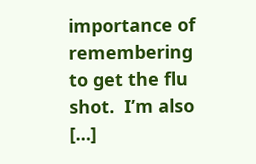importance of remembering to get the flu shot.  I’m also […]